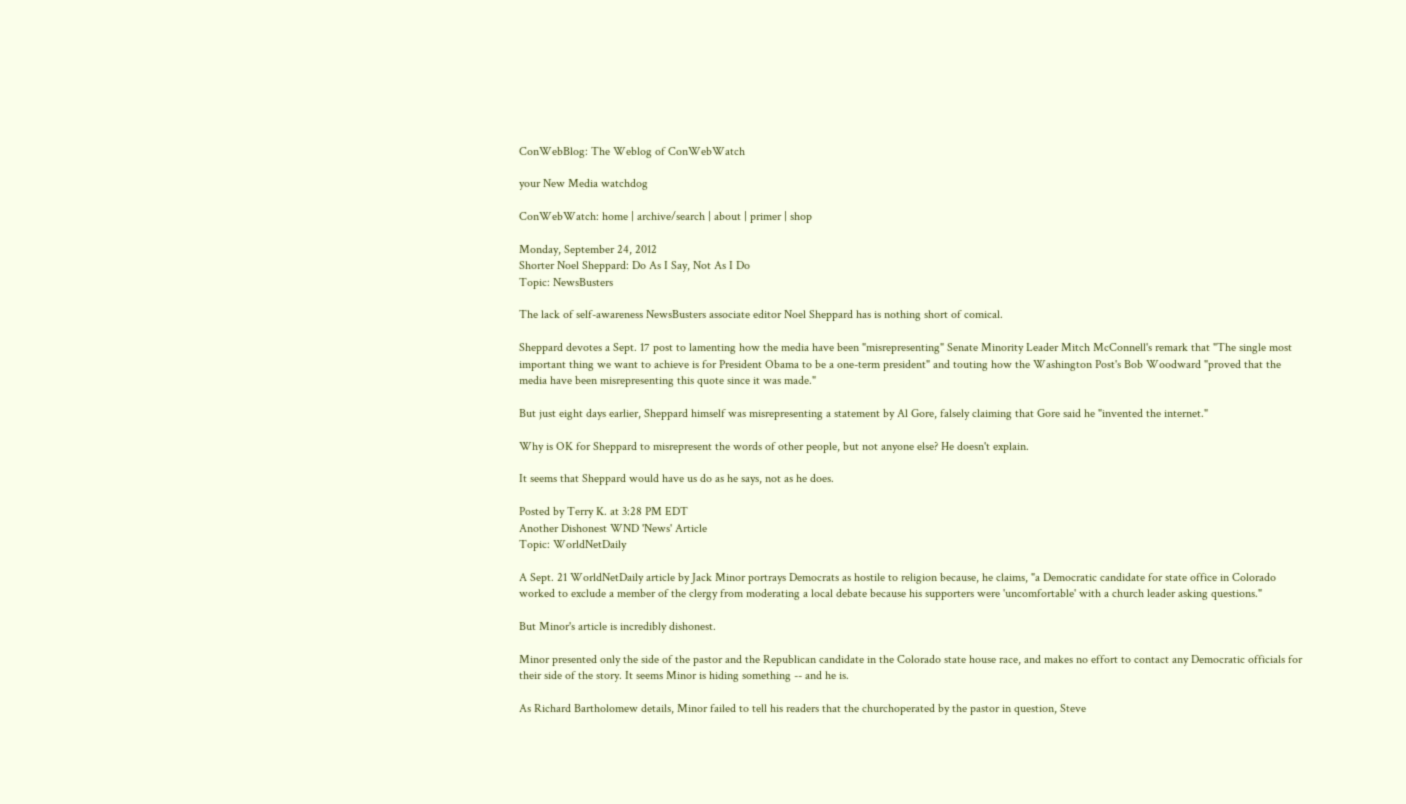ConWebBlog: The Weblog of ConWebWatch

your New Media watchdog

ConWebWatch: home | archive/search | about | primer | shop

Monday, September 24, 2012
Shorter Noel Sheppard: Do As I Say, Not As I Do
Topic: NewsBusters

The lack of self-awareness NewsBusters associate editor Noel Sheppard has is nothing short of comical.

Sheppard devotes a Sept. 17 post to lamenting how the media have been "misrepresenting" Senate Minority Leader Mitch McConnell's remark that "The single most important thing we want to achieve is for President Obama to be a one-term president" and touting how the Washington Post's Bob Woodward "proved that the media have been misrepresenting this quote since it was made."

But just eight days earlier, Sheppard himself was misrepresenting a statement by Al Gore, falsely claiming that Gore said he "invented the internet."

Why is OK for Sheppard to misrepresent the words of other people, but not anyone else? He doesn't explain.

It seems that Sheppard would have us do as he says, not as he does.

Posted by Terry K. at 3:28 PM EDT
Another Dishonest WND 'News' Article
Topic: WorldNetDaily

A Sept. 21 WorldNetDaily article by Jack Minor portrays Democrats as hostile to religion because, he claims, "a Democratic candidate for state office in Colorado worked to exclude a member of the clergy from moderating a local debate because his supporters were 'uncomfortable' with a church leader asking questions."

But Minor's article is incredibly dishonest.

Minor presented only the side of the pastor and the Republican candidate in the Colorado state house race, and makes no effort to contact any Democratic officials for their side of the story. It seems Minor is hiding something -- and he is.

As Richard Bartholomew details, Minor failed to tell his readers that the churchoperated by the pastor in question, Steve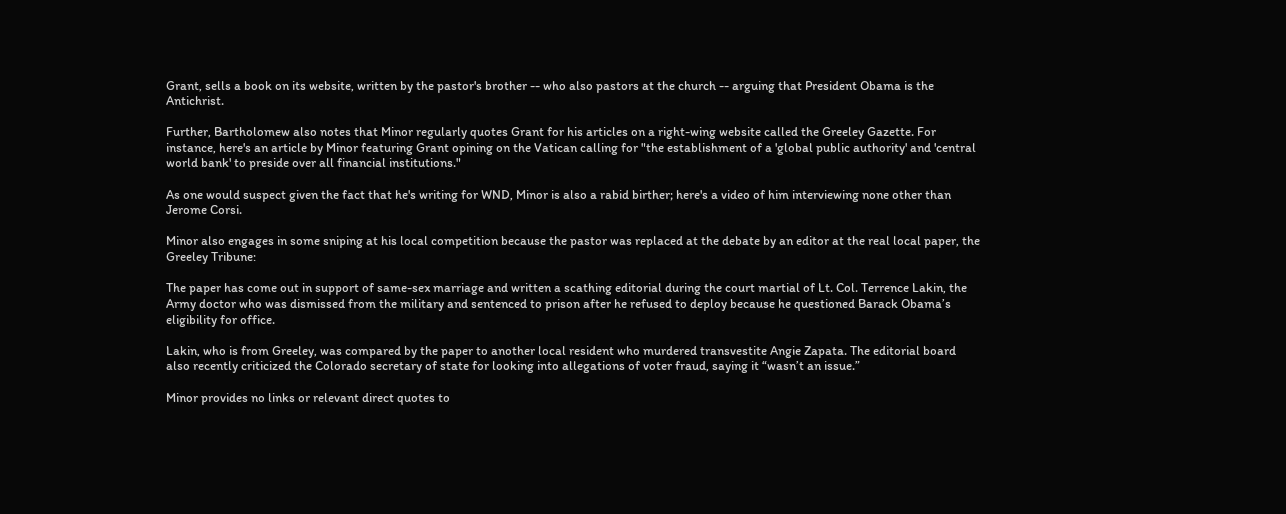Grant, sells a book on its website, written by the pastor's brother -- who also pastors at the church -- arguing that President Obama is the Antichrist.

Further, Bartholomew also notes that Minor regularly quotes Grant for his articles on a right-wing website called the Greeley Gazette. For instance, here's an article by Minor featuring Grant opining on the Vatican calling for "the establishment of a 'global public authority' and 'central world bank' to preside over all financial institutions."

As one would suspect given the fact that he's writing for WND, Minor is also a rabid birther; here's a video of him interviewing none other than Jerome Corsi.

Minor also engages in some sniping at his local competition because the pastor was replaced at the debate by an editor at the real local paper, the Greeley Tribune:

The paper has come out in support of same-sex marriage and written a scathing editorial during the court martial of Lt. Col. Terrence Lakin, the Army doctor who was dismissed from the military and sentenced to prison after he refused to deploy because he questioned Barack Obama’s eligibility for office.

Lakin, who is from Greeley, was compared by the paper to another local resident who murdered transvestite Angie Zapata. The editorial board also recently criticized the Colorado secretary of state for looking into allegations of voter fraud, saying it “wasn’t an issue.”

Minor provides no links or relevant direct quotes to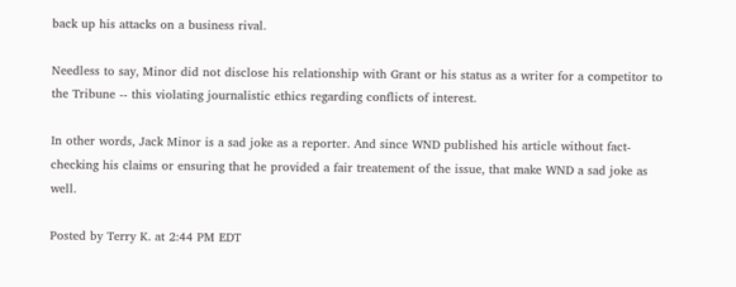back up his attacks on a business rival.

Needless to say, Minor did not disclose his relationship with Grant or his status as a writer for a competitor to the Tribune -- this violating journalistic ethics regarding conflicts of interest.

In other words, Jack Minor is a sad joke as a reporter. And since WND published his article without fact-checking his claims or ensuring that he provided a fair treatement of the issue, that make WND a sad joke as well.

Posted by Terry K. at 2:44 PM EDT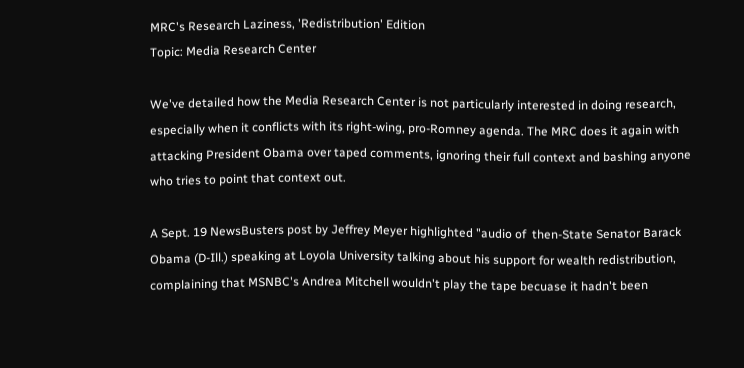MRC's Research Laziness, 'Redistribution' Edition
Topic: Media Research Center

We've detailed how the Media Research Center is not particularly interested in doing research, especially when it conflicts with its right-wing, pro-Romney agenda. The MRC does it again with attacking President Obama over taped comments, ignoring their full context and bashing anyone who tries to point that context out.

A Sept. 19 NewsBusters post by Jeffrey Meyer highlighted "audio of  then-State Senator Barack Obama (D-Ill.) speaking at Loyola University talking about his support for wealth redistribution, complaining that MSNBC's Andrea Mitchell wouldn't play the tape becuase it hadn't been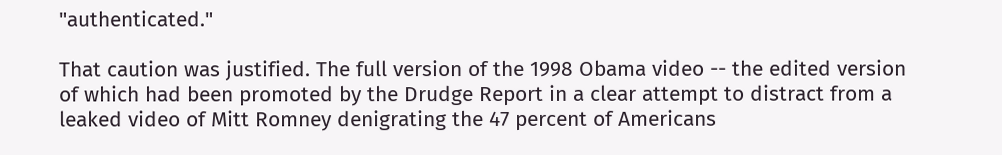"authenticated."

That caution was justified. The full version of the 1998 Obama video -- the edited version of which had been promoted by the Drudge Report in a clear attempt to distract from a leaked video of Mitt Romney denigrating the 47 percent of Americans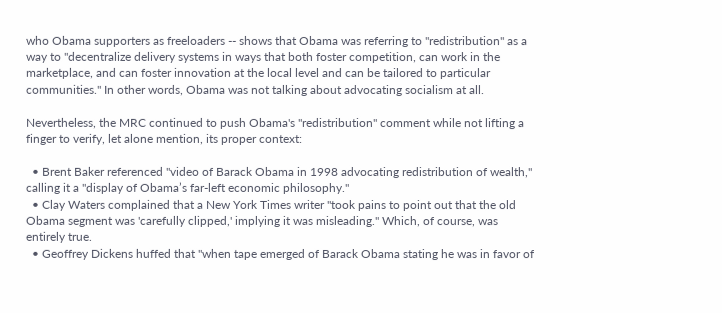who Obama supporters as freeloaders -- shows that Obama was referring to "redistribution" as a way to "decentralize delivery systems in ways that both foster competition, can work in the marketplace, and can foster innovation at the local level and can be tailored to particular communities." In other words, Obama was not talking about advocating socialism at all.

Nevertheless, the MRC continued to push Obama's "redistribution" comment while not lifting a finger to verify, let alone mention, its proper context:

  • Brent Baker referenced "video of Barack Obama in 1998 advocating redistribution of wealth," calling it a "display of Obama’s far-left economic philosophy."
  • Clay Waters complained that a New York Times writer "took pains to point out that the old Obama segment was 'carefully clipped,' implying it was misleading." Which, of course, was entirely true.
  • Geoffrey Dickens huffed that "when tape emerged of Barack Obama stating he was in favor of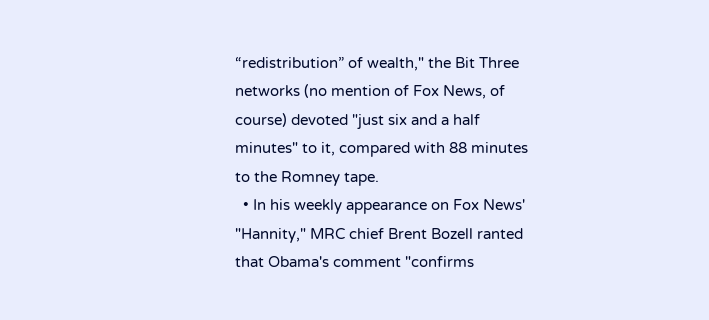“redistribution” of wealth," the Bit Three networks (no mention of Fox News, of course) devoted "just six and a half minutes" to it, compared with 88 minutes to the Romney tape.
  • In his weekly appearance on Fox News' "Hannity," MRC chief Brent Bozell ranted that Obama's comment "confirms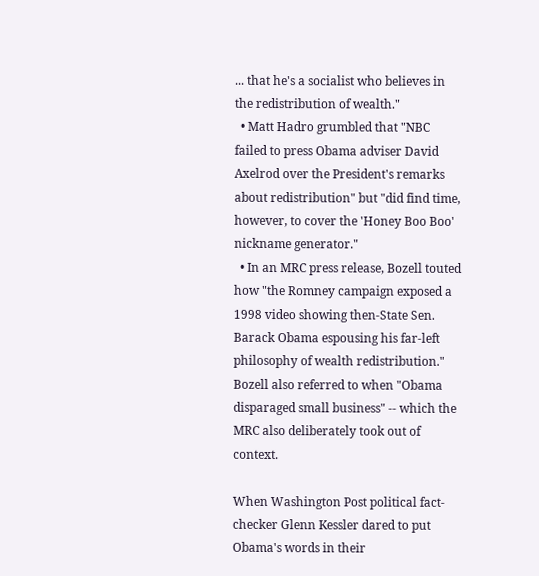... that he's a socialist who believes in the redistribution of wealth."
  • Matt Hadro grumbled that "NBC failed to press Obama adviser David Axelrod over the President's remarks about redistribution" but "did find time, however, to cover the 'Honey Boo Boo' nickname generator."
  • In an MRC press release, Bozell touted how "the Romney campaign exposed a 1998 video showing then-State Sen. Barack Obama espousing his far-left philosophy of wealth redistribution." Bozell also referred to when "Obama disparaged small business" -- which the MRC also deliberately took out of context.

When Washington Post political fact-checker Glenn Kessler dared to put Obama's words in their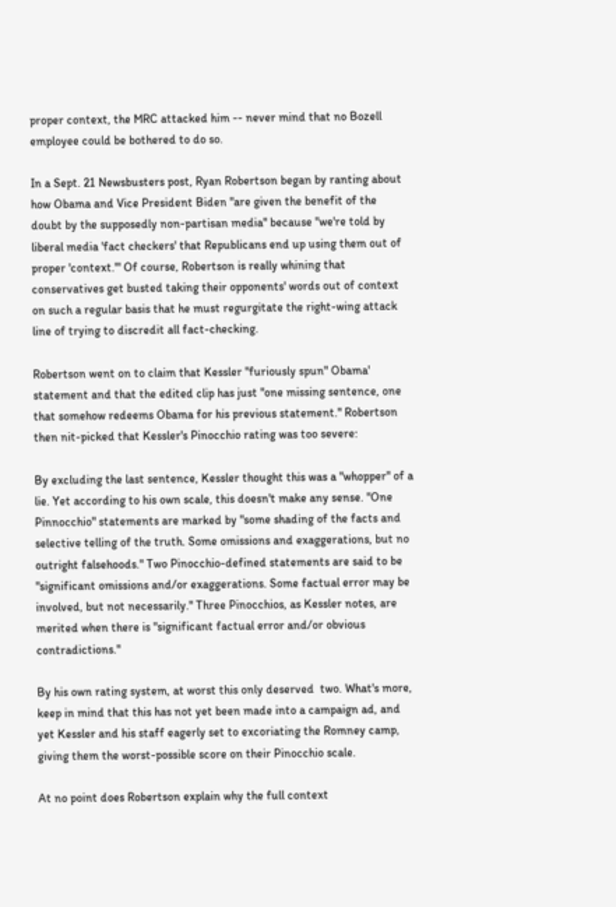proper context, the MRC attacked him -- never mind that no Bozell employee could be bothered to do so.

In a Sept. 21 Newsbusters post, Ryan Robertson began by ranting about how Obama and Vice President Biden "are given the benefit of the doubt by the supposedly non-partisan media" because "we're told by liberal media 'fact checkers' that Republicans end up using them out of proper 'context.'" Of course, Robertson is really whining that conservatives get busted taking their opponents' words out of context on such a regular basis that he must regurgitate the right-wing attack line of trying to discredit all fact-checking.

Robertson went on to claim that Kessler "furiously spun" Obama' statement and that the edited clip has just "one missing sentence, one that somehow redeems Obama for his previous statement." Robertson then nit-picked that Kessler's Pinocchio rating was too severe:

By excluding the last sentence, Kessler thought this was a "whopper" of a lie. Yet according to his own scale, this doesn't make any sense. "One Pinnocchio" statements are marked by "some shading of the facts and selective telling of the truth. Some omissions and exaggerations, but no outright falsehoods." Two Pinocchio-defined statements are said to be "significant omissions and/or exaggerations. Some factual error may be involved, but not necessarily." Three Pinocchios, as Kessler notes, are merited when there is "significant factual error and/or obvious contradictions."

By his own rating system, at worst this only deserved  two. What's more, keep in mind that this has not yet been made into a campaign ad, and yet Kessler and his staff eagerly set to excoriating the Romney camp, giving them the worst-possible score on their Pinocchio scale.

At no point does Robertson explain why the full context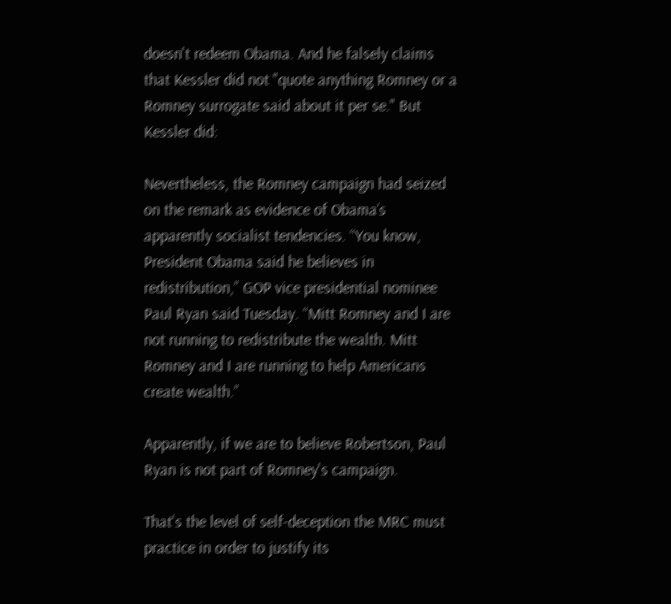doesn't redeem Obama. And he falsely claims that Kessler did not "quote anything Romney or a Romney surrogate said about it per se." But Kessler did:

Nevertheless, the Romney campaign had seized on the remark as evidence of Obama’s apparently socialist tendencies. “You know, President Obama said he believes in redistribution,” GOP vice presidential nominee Paul Ryan said Tuesday. “Mitt Romney and I are not running to redistribute the wealth. Mitt Romney and I are running to help Americans create wealth.”

Apparently, if we are to believe Robertson, Paul Ryan is not part of Romney's campaign.

That's the level of self-deception the MRC must practice in order to justify its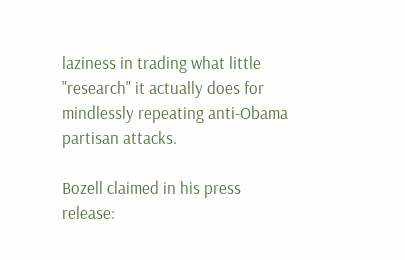laziness in trading what little "research" it actually does for mindlessly repeating anti-Obama partisan attacks.

Bozell claimed in his press release: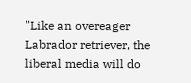"Like an overeager Labrador retriever, the liberal media will do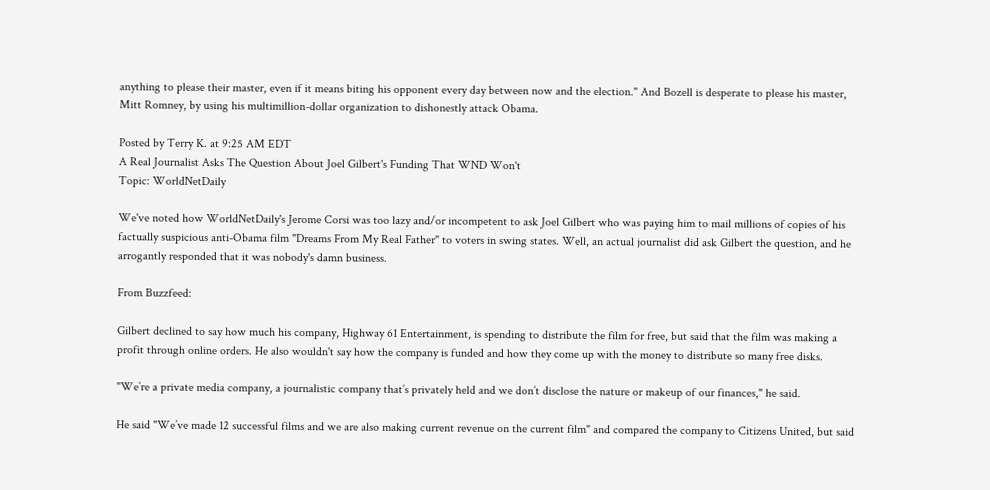anything to please their master, even if it means biting his opponent every day between now and the election." And Bozell is desperate to please his master, Mitt Romney, by using his multimillion-dollar organization to dishonestly attack Obama.

Posted by Terry K. at 9:25 AM EDT
A Real Journalist Asks The Question About Joel Gilbert's Funding That WND Won't
Topic: WorldNetDaily

We've noted how WorldNetDaily's Jerome Corsi was too lazy and/or incompetent to ask Joel Gilbert who was paying him to mail millions of copies of his factually suspicious anti-Obama film "Dreams From My Real Father" to voters in swing states. Well, an actual journalist did ask Gilbert the question, and he arrogantly responded that it was nobody's damn business.

From Buzzfeed:

Gilbert declined to say how much his company, Highway 61 Entertainment, is spending to distribute the film for free, but said that the film was making a profit through online orders. He also wouldn't say how the company is funded and how they come up with the money to distribute so many free disks.

"We’re a private media company, a journalistic company that’s privately held and we don’t disclose the nature or makeup of our finances," he said.

He said "We’ve made 12 successful films and we are also making current revenue on the current film" and compared the company to Citizens United, but said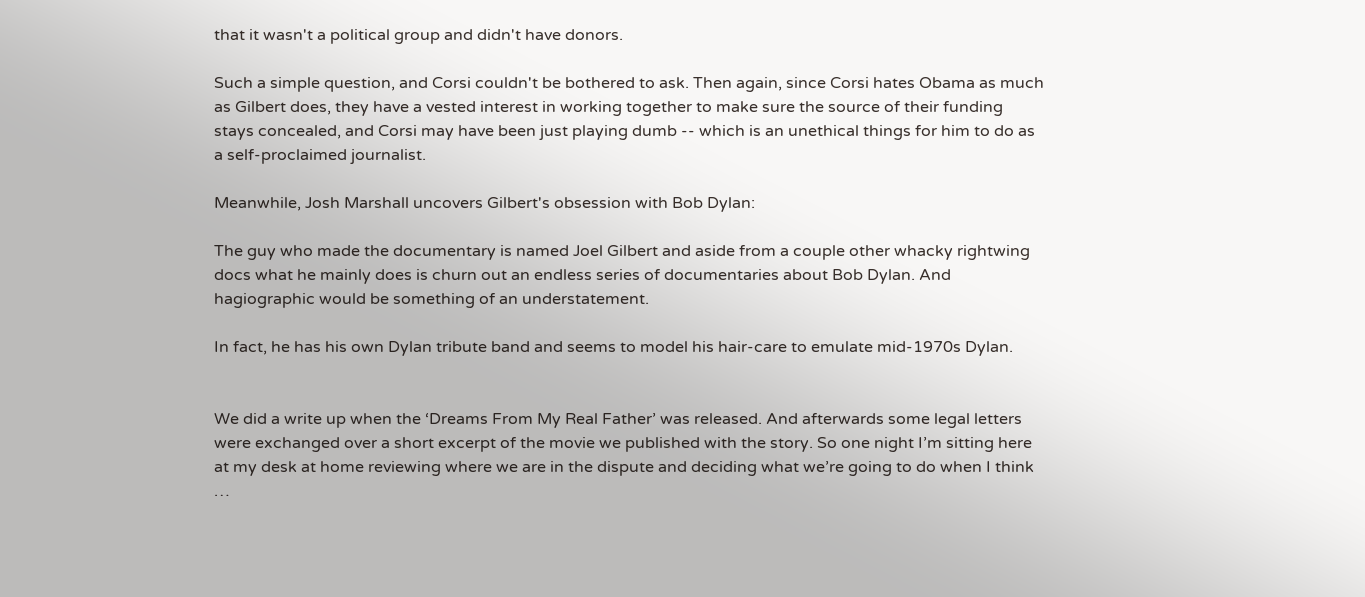that it wasn't a political group and didn't have donors.

Such a simple question, and Corsi couldn't be bothered to ask. Then again, since Corsi hates Obama as much as Gilbert does, they have a vested interest in working together to make sure the source of their funding stays concealed, and Corsi may have been just playing dumb -- which is an unethical things for him to do as a self-proclaimed journalist.

Meanwhile, Josh Marshall uncovers Gilbert's obsession with Bob Dylan:

The guy who made the documentary is named Joel Gilbert and aside from a couple other whacky rightwing docs what he mainly does is churn out an endless series of documentaries about Bob Dylan. And hagiographic would be something of an understatement.

In fact, he has his own Dylan tribute band and seems to model his hair-care to emulate mid-1970s Dylan.


We did a write up when the ‘Dreams From My Real Father’ was released. And afterwards some legal letters were exchanged over a short excerpt of the movie we published with the story. So one night I’m sitting here at my desk at home reviewing where we are in the dispute and deciding what we’re going to do when I think …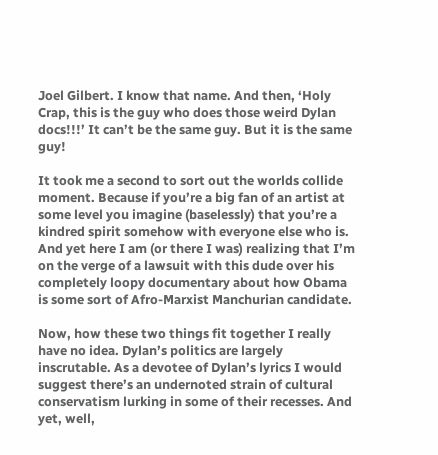Joel Gilbert. I know that name. And then, ‘Holy Crap, this is the guy who does those weird Dylan docs!!!’ It can’t be the same guy. But it is the same guy!

It took me a second to sort out the worlds collide moment. Because if you’re a big fan of an artist at some level you imagine (baselessly) that you’re a kindred spirit somehow with everyone else who is. And yet here I am (or there I was) realizing that I’m on the verge of a lawsuit with this dude over his completely loopy documentary about how Obama is some sort of Afro-Marxist Manchurian candidate.

Now, how these two things fit together I really have no idea. Dylan’s politics are largely inscrutable. As a devotee of Dylan’s lyrics I would suggest there’s an undernoted strain of cultural conservatism lurking in some of their recesses. And yet, well,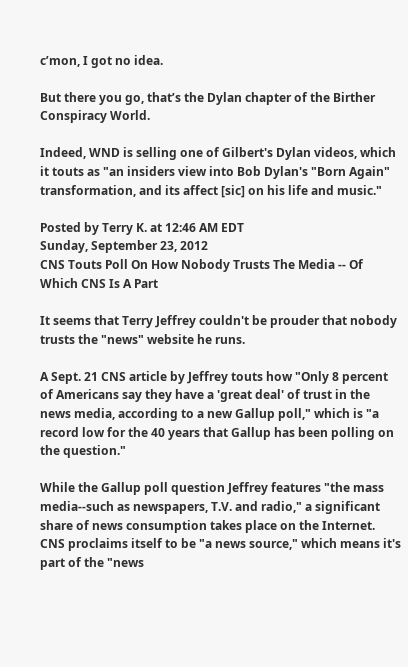c’mon, I got no idea.

But there you go, that’s the Dylan chapter of the Birther Conspiracy World.

Indeed, WND is selling one of Gilbert's Dylan videos, which it touts as "an insiders view into Bob Dylan's "Born Again" transformation, and its affect [sic] on his life and music."

Posted by Terry K. at 12:46 AM EDT
Sunday, September 23, 2012
CNS Touts Poll On How Nobody Trusts The Media -- Of Which CNS Is A Part

It seems that Terry Jeffrey couldn't be prouder that nobody trusts the "news" website he runs.

A Sept. 21 CNS article by Jeffrey touts how "Only 8 percent of Americans say they have a 'great deal' of trust in the news media, according to a new Gallup poll," which is "a record low for the 40 years that Gallup has been polling on the question."

While the Gallup poll question Jeffrey features "the mass media--such as newspapers, T.V. and radio," a significant share of news consumption takes place on the Internet. CNS proclaims itself to be "a news source," which means it's part of the "news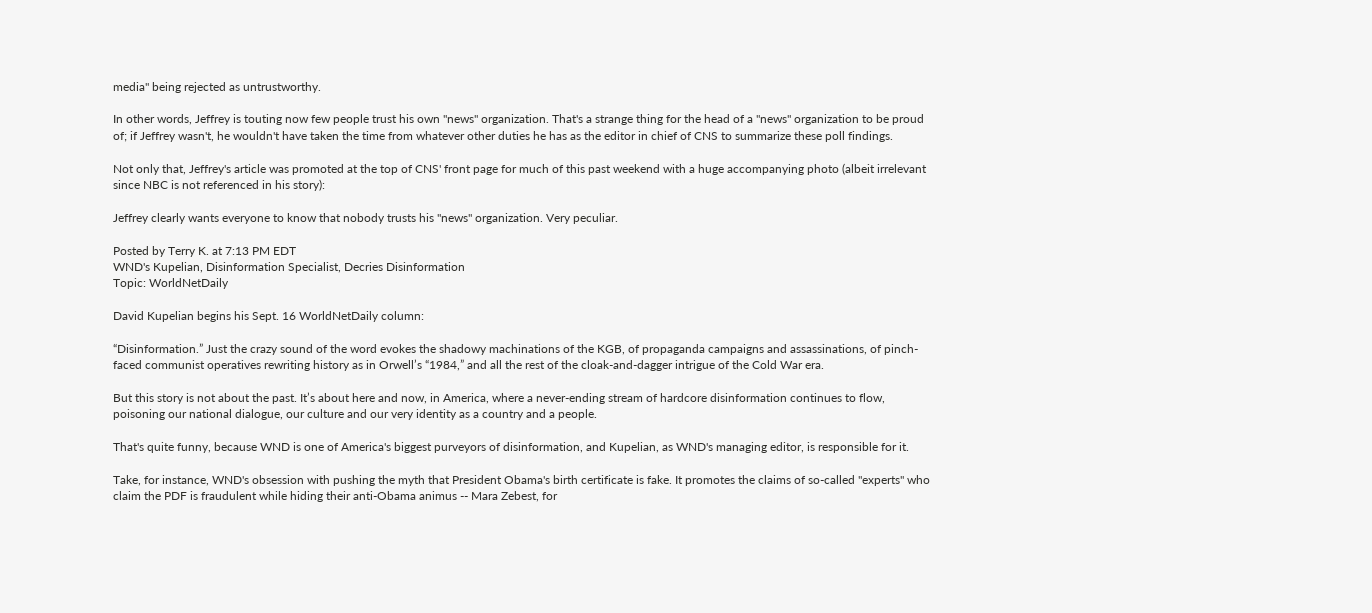media" being rejected as untrustworthy.

In other words, Jeffrey is touting now few people trust his own "news" organization. That's a strange thing for the head of a "news" organization to be proud of; if Jeffrey wasn't, he wouldn't have taken the time from whatever other duties he has as the editor in chief of CNS to summarize these poll findings.

Not only that, Jeffrey's article was promoted at the top of CNS' front page for much of this past weekend with a huge accompanying photo (albeit irrelevant since NBC is not referenced in his story):

Jeffrey clearly wants everyone to know that nobody trusts his "news" organization. Very peculiar.

Posted by Terry K. at 7:13 PM EDT
WND's Kupelian, Disinformation Specialist, Decries Disinformation
Topic: WorldNetDaily

David Kupelian begins his Sept. 16 WorldNetDaily column:

“Disinformation.” Just the crazy sound of the word evokes the shadowy machinations of the KGB, of propaganda campaigns and assassinations, of pinch-faced communist operatives rewriting history as in Orwell’s “1984,” and all the rest of the cloak-and-dagger intrigue of the Cold War era.

But this story is not about the past. It’s about here and now, in America, where a never-ending stream of hardcore disinformation continues to flow, poisoning our national dialogue, our culture and our very identity as a country and a people.

That's quite funny, because WND is one of America's biggest purveyors of disinformation, and Kupelian, as WND's managing editor, is responsible for it.

Take, for instance, WND's obsession with pushing the myth that President Obama's birth certificate is fake. It promotes the claims of so-called "experts" who claim the PDF is fraudulent while hiding their anti-Obama animus -- Mara Zebest, for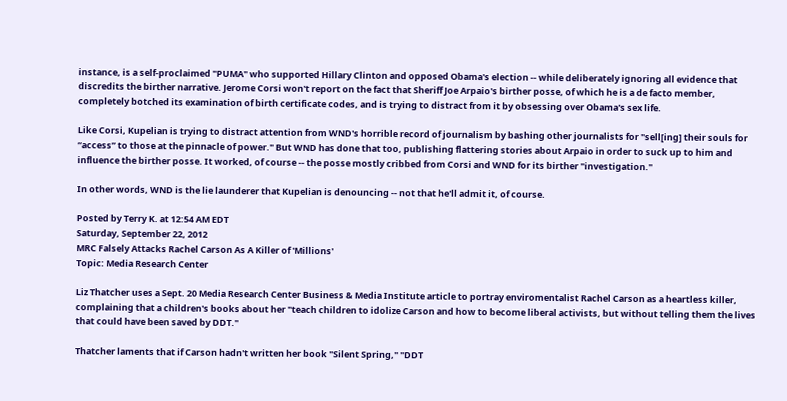instance, is a self-proclaimed "PUMA" who supported Hillary Clinton and opposed Obama's election -- while deliberately ignoring all evidence that discredits the birther narrative. Jerome Corsi won't report on the fact that Sheriff Joe Arpaio's birther posse, of which he is a de facto member, completely botched its examination of birth certificate codes, and is trying to distract from it by obsessing over Obama's sex life.

Like Corsi, Kupelian is trying to distract attention from WND's horrible record of journalism by bashing other journalists for "sell[ing] their souls for “access” to those at the pinnacle of power." But WND has done that too, publishing flattering stories about Arpaio in order to suck up to him and influence the birther posse. It worked, of course -- the posse mostly cribbed from Corsi and WND for its birther "investigation."

In other words, WND is the lie launderer that Kupelian is denouncing -- not that he'll admit it, of course.

Posted by Terry K. at 12:54 AM EDT
Saturday, September 22, 2012
MRC Falsely Attacks Rachel Carson As A Killer of 'Millions'
Topic: Media Research Center

Liz Thatcher uses a Sept. 20 Media Research Center Business & Media Institute article to portray enviromentalist Rachel Carson as a heartless killer, complaining that a children's books about her "teach children to idolize Carson and how to become liberal activists, but without telling them the lives that could have been saved by DDT."

Thatcher laments that if Carson hadn't written her book "Silent Spring," "DDT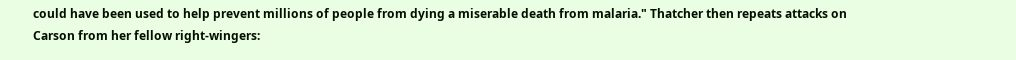could have been used to help prevent millions of people from dying a miserable death from malaria." Thatcher then repeats attacks on Carson from her fellow right-wingers: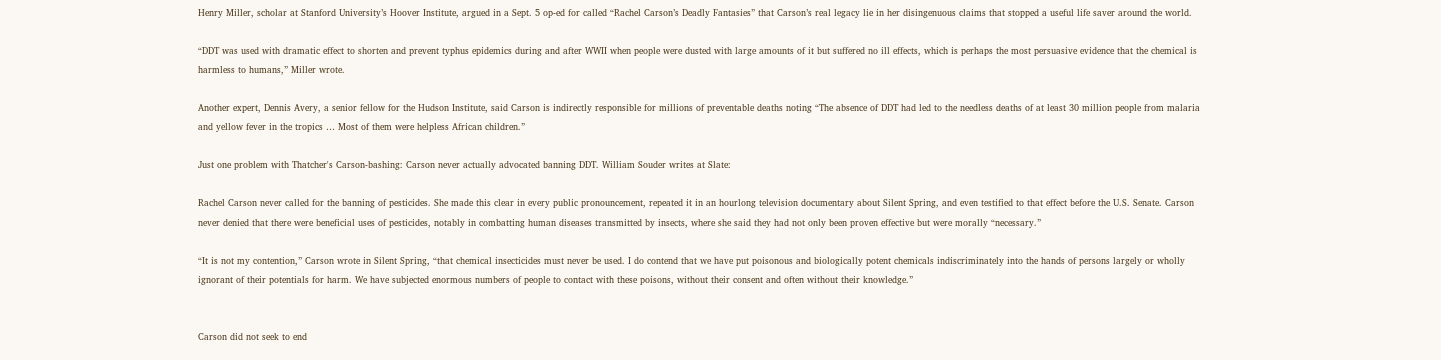Henry Miller, scholar at Stanford University’s Hoover Institute, argued in a Sept. 5 op-ed for called “Rachel Carson’s Deadly Fantasies” that Carson’s real legacy lie in her disingenuous claims that stopped a useful life saver around the world.

“DDT was used with dramatic effect to shorten and prevent typhus epidemics during and after WWII when people were dusted with large amounts of it but suffered no ill effects, which is perhaps the most persuasive evidence that the chemical is harmless to humans,” Miller wrote.

Another expert, Dennis Avery, a senior fellow for the Hudson Institute, said Carson is indirectly responsible for millions of preventable deaths noting “The absence of DDT had led to the needless deaths of at least 30 million people from malaria and yellow fever in the tropics … Most of them were helpless African children.”

Just one problem with Thatcher's Carson-bashing: Carson never actually advocated banning DDT. William Souder writes at Slate:

Rachel Carson never called for the banning of pesticides. She made this clear in every public pronouncement, repeated it in an hourlong television documentary about Silent Spring, and even testified to that effect before the U.S. Senate. Carson never denied that there were beneficial uses of pesticides, notably in combatting human diseases transmitted by insects, where she said they had not only been proven effective but were morally “necessary.”

“It is not my contention,” Carson wrote in Silent Spring, “that chemical insecticides must never be used. I do contend that we have put poisonous and biologically potent chemicals indiscriminately into the hands of persons largely or wholly ignorant of their potentials for harm. We have subjected enormous numbers of people to contact with these poisons, without their consent and often without their knowledge.”


Carson did not seek to end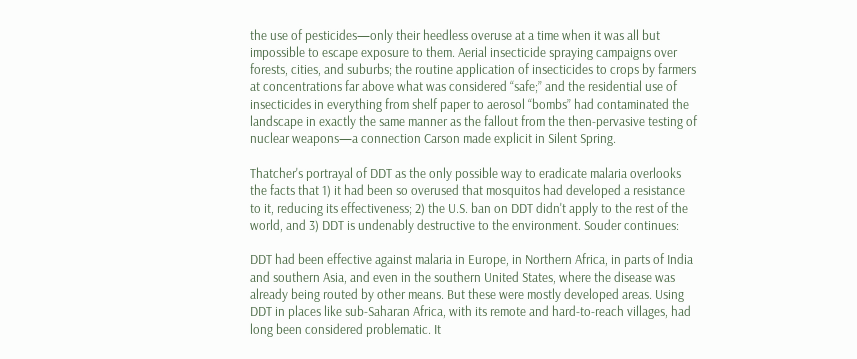the use of pesticides—only their heedless overuse at a time when it was all but impossible to escape exposure to them. Aerial insecticide spraying campaigns over forests, cities, and suburbs; the routine application of insecticides to crops by farmers at concentrations far above what was considered “safe;” and the residential use of insecticides in everything from shelf paper to aerosol “bombs” had contaminated the landscape in exactly the same manner as the fallout from the then-pervasive testing of nuclear weapons—a connection Carson made explicit in Silent Spring.

Thatcher's portrayal of DDT as the only possible way to eradicate malaria overlooks the facts that 1) it had been so overused that mosquitos had developed a resistance to it, reducing its effectiveness; 2) the U.S. ban on DDT didn't apply to the rest of the world, and 3) DDT is undenably destructive to the environment. Souder continues:

DDT had been effective against malaria in Europe, in Northern Africa, in parts of India and southern Asia, and even in the southern United States, where the disease was already being routed by other means. But these were mostly developed areas. Using DDT in places like sub-Saharan Africa, with its remote and hard-to-reach villages, had long been considered problematic. It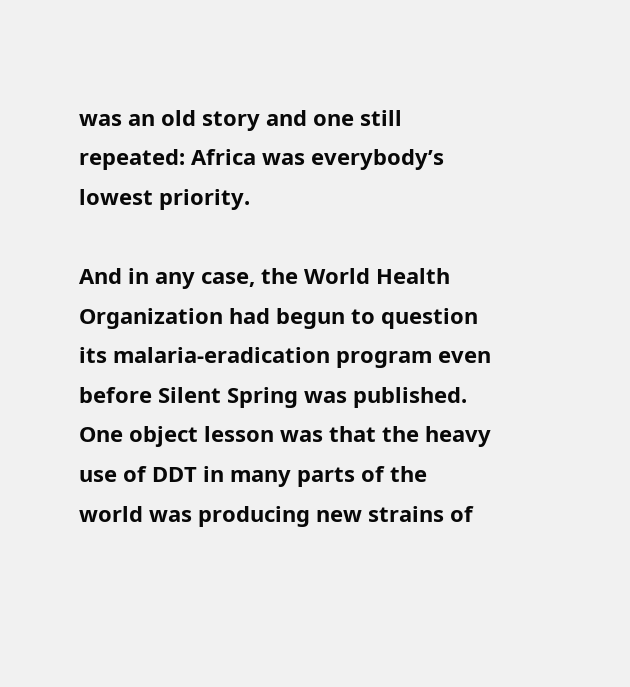was an old story and one still repeated: Africa was everybody’s lowest priority.

And in any case, the World Health Organization had begun to question its malaria-eradication program even before Silent Spring was published. One object lesson was that the heavy use of DDT in many parts of the world was producing new strains of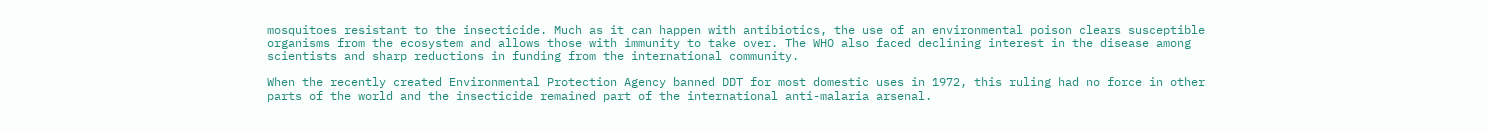mosquitoes resistant to the insecticide. Much as it can happen with antibiotics, the use of an environmental poison clears susceptible organisms from the ecosystem and allows those with immunity to take over. The WHO also faced declining interest in the disease among scientists and sharp reductions in funding from the international community.

When the recently created Environmental Protection Agency banned DDT for most domestic uses in 1972, this ruling had no force in other parts of the world and the insecticide remained part of the international anti-malaria arsenal.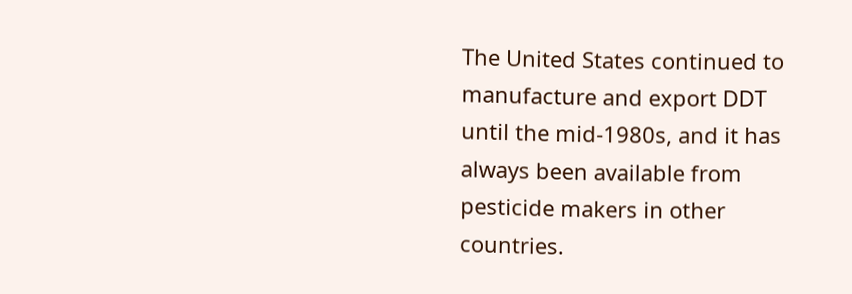The United States continued to manufacture and export DDT until the mid-1980s, and it has always been available from pesticide makers in other countries.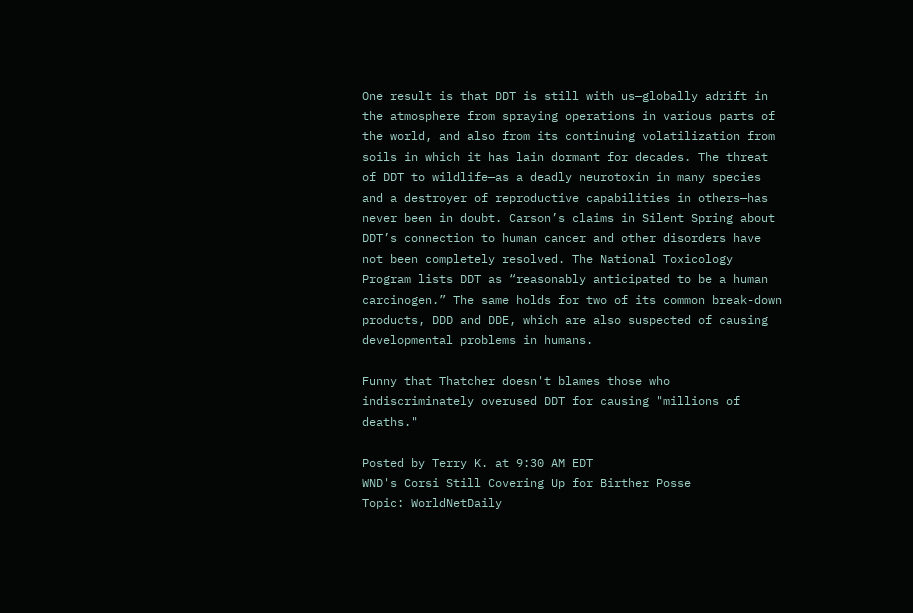One result is that DDT is still with us—globally adrift in the atmosphere from spraying operations in various parts of the world, and also from its continuing volatilization from soils in which it has lain dormant for decades. The threat of DDT to wildlife—as a deadly neurotoxin in many species and a destroyer of reproductive capabilities in others—has never been in doubt. Carson’s claims in Silent Spring about DDT’s connection to human cancer and other disorders have not been completely resolved. The National Toxicology Program lists DDT as “reasonably anticipated to be a human carcinogen.” The same holds for two of its common break-down products, DDD and DDE, which are also suspected of causing developmental problems in humans.

Funny that Thatcher doesn't blames those who indiscriminately overused DDT for causing "millions of deaths."

Posted by Terry K. at 9:30 AM EDT
WND's Corsi Still Covering Up for Birther Posse
Topic: WorldNetDaily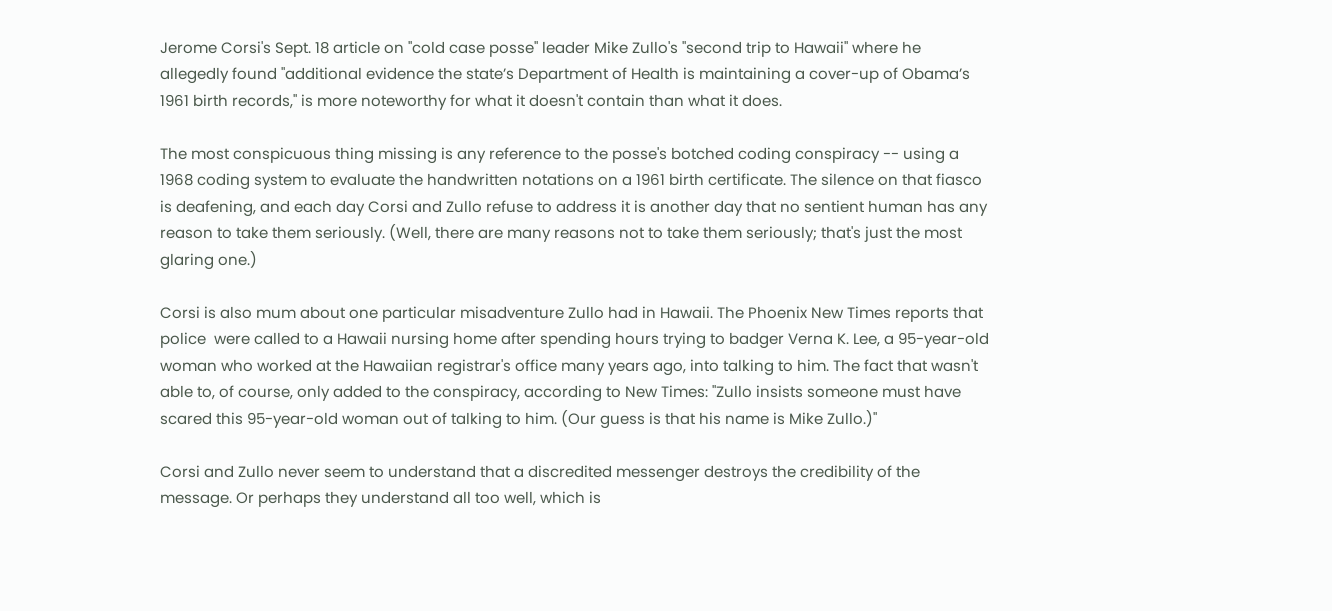Jerome Corsi's Sept. 18 article on "cold case posse" leader Mike Zullo's "second trip to Hawaii" where he allegedly found "additional evidence the state’s Department of Health is maintaining a cover-up of Obama’s 1961 birth records," is more noteworthy for what it doesn't contain than what it does.

The most conspicuous thing missing is any reference to the posse's botched coding conspiracy -- using a 1968 coding system to evaluate the handwritten notations on a 1961 birth certificate. The silence on that fiasco is deafening, and each day Corsi and Zullo refuse to address it is another day that no sentient human has any reason to take them seriously. (Well, there are many reasons not to take them seriously; that's just the most glaring one.)

Corsi is also mum about one particular misadventure Zullo had in Hawaii. The Phoenix New Times reports that police  were called to a Hawaii nursing home after spending hours trying to badger Verna K. Lee, a 95-year-old woman who worked at the Hawaiian registrar's office many years ago, into talking to him. The fact that wasn't able to, of course, only added to the conspiracy, according to New Times: "Zullo insists someone must have scared this 95-year-old woman out of talking to him. (Our guess is that his name is Mike Zullo.)"

Corsi and Zullo never seem to understand that a discredited messenger destroys the credibility of the message. Or perhaps they understand all too well, which is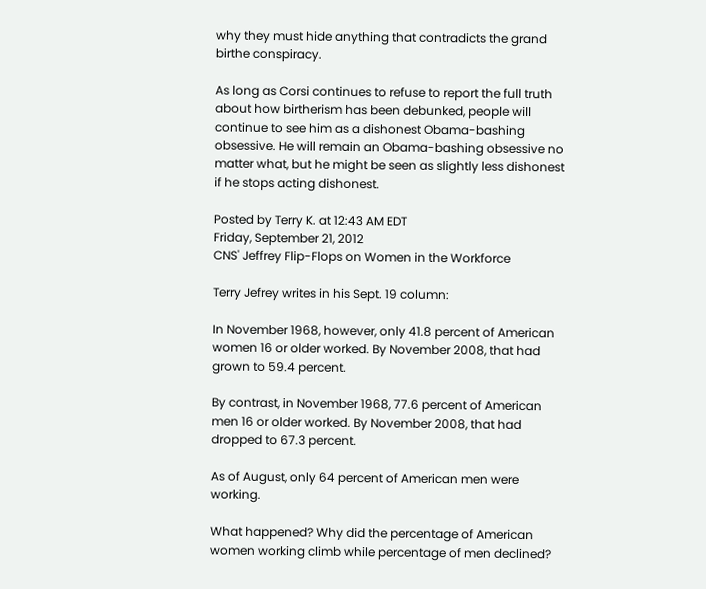why they must hide anything that contradicts the grand birthe conspiracy.

As long as Corsi continues to refuse to report the full truth about how birtherism has been debunked, people will continue to see him as a dishonest Obama-bashing obsessive. He will remain an Obama-bashing obsessive no matter what, but he might be seen as slightly less dishonest if he stops acting dishonest.

Posted by Terry K. at 12:43 AM EDT
Friday, September 21, 2012
CNS' Jeffrey Flip-Flops on Women in the Workforce

Terry Jefrey writes in his Sept. 19 column:

In November 1968, however, only 41.8 percent of American women 16 or older worked. By November 2008, that had grown to 59.4 percent.

By contrast, in November 1968, 77.6 percent of American men 16 or older worked. By November 2008, that had dropped to 67.3 percent.

As of August, only 64 percent of American men were working.

What happened? Why did the percentage of American women working climb while percentage of men declined?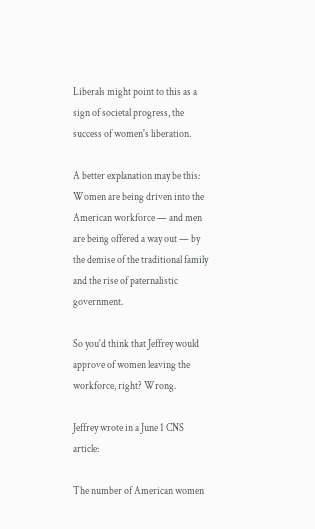Liberals might point to this as a sign of societal progress, the success of women's liberation.

A better explanation may be this: Women are being driven into the American workforce — and men are being offered a way out — by the demise of the traditional family and the rise of paternalistic government.

So you'd think that Jeffrey would approve of women leaving the workforce, right? Wrong.

Jeffrey wrote in a June 1 CNS article:

The number of American women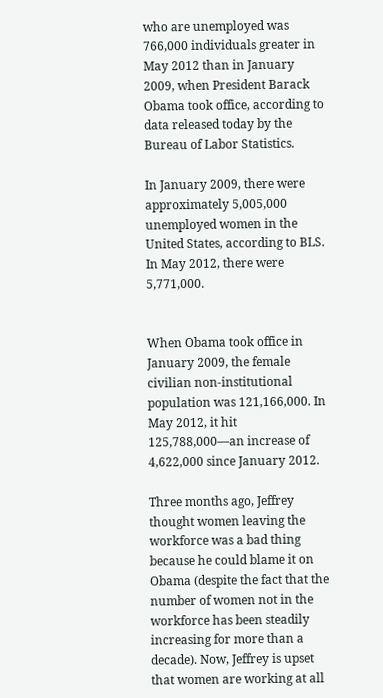who are unemployed was 766,000 individuals greater in May 2012 than in January 2009, when President Barack Obama took office, according to data released today by the Bureau of Labor Statistics.

In January 2009, there were approximately 5,005,000 unemployed women in the United States, according to BLS. In May 2012, there were 5,771,000.


When Obama took office in January 2009, the female civilian non-institutional population was 121,166,000. In May 2012, it hit 125,788,000—an increase of 4,622,000 since January 2012.

Three months ago, Jeffrey thought women leaving the workforce was a bad thing because he could blame it on Obama (despite the fact that the number of women not in the workforce has been steadily increasing for more than a decade). Now, Jeffrey is upset that women are working at all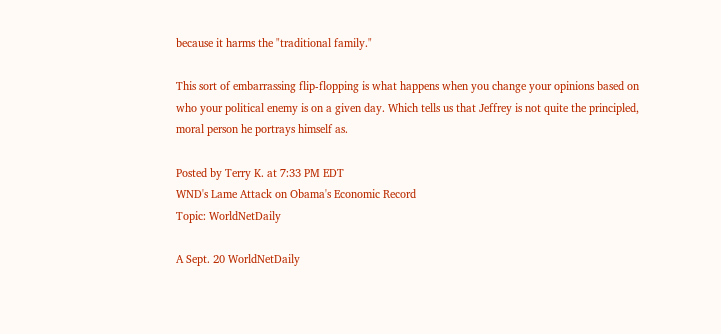because it harms the "traditional family."

This sort of embarrassing flip-flopping is what happens when you change your opinions based on who your political enemy is on a given day. Which tells us that Jeffrey is not quite the principled, moral person he portrays himself as.

Posted by Terry K. at 7:33 PM EDT
WND's Lame Attack on Obama's Economic Record
Topic: WorldNetDaily

A Sept. 20 WorldNetDaily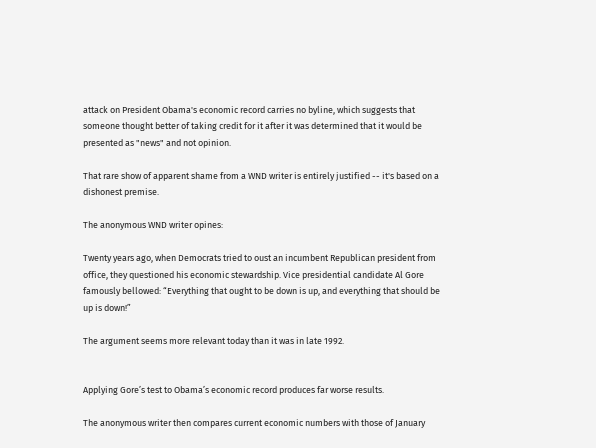attack on President Obama's economic record carries no byline, which suggests that someone thought better of taking credit for it after it was determined that it would be presented as "news" and not opinion.

That rare show of apparent shame from a WND writer is entirely justified -- it's based on a dishonest premise.

The anonymous WND writer opines:

Twenty years ago, when Democrats tried to oust an incumbent Republican president from office, they questioned his economic stewardship. Vice presidential candidate Al Gore famously bellowed: “Everything that ought to be down is up, and everything that should be up is down!”

The argument seems more relevant today than it was in late 1992.


Applying Gore’s test to Obama’s economic record produces far worse results.

The anonymous writer then compares current economic numbers with those of January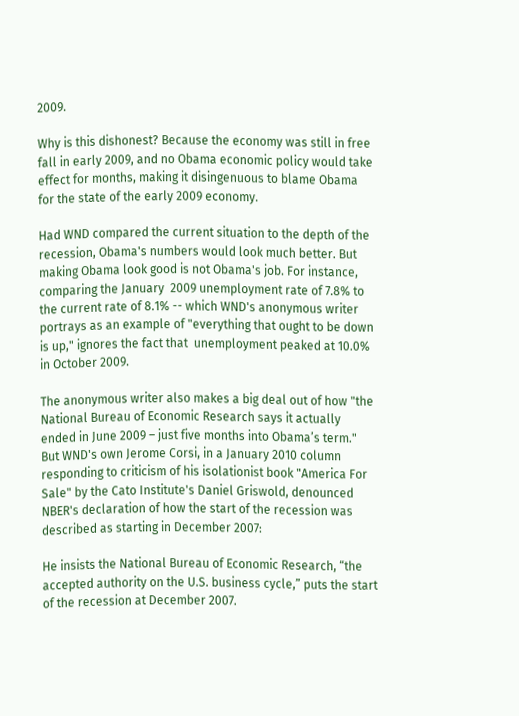2009.

Why is this dishonest? Because the economy was still in free fall in early 2009, and no Obama economic policy would take effect for months, making it disingenuous to blame Obama for the state of the early 2009 economy.

Had WND compared the current situation to the depth of the recession, Obama's numbers would look much better. But making Obama look good is not Obama's job. For instance, comparing the January  2009 unemployment rate of 7.8% to the current rate of 8.1% -- which WND's anonymous writer portrays as an example of "everything that ought to be down is up," ignores the fact that  unemployment peaked at 10.0% in October 2009.

The anonymous writer also makes a big deal out of how "the National Bureau of Economic Research says it actually ended in June 2009 – just five months into Obama’s term." But WND's own Jerome Corsi, in a January 2010 column responding to criticism of his isolationist book "America For Sale" by the Cato Institute's Daniel Griswold, denounced NBER's declaration of how the start of the recession was described as starting in December 2007:

He insists the National Bureau of Economic Research, “the accepted authority on the U.S. business cycle,” puts the start of the recession at December 2007.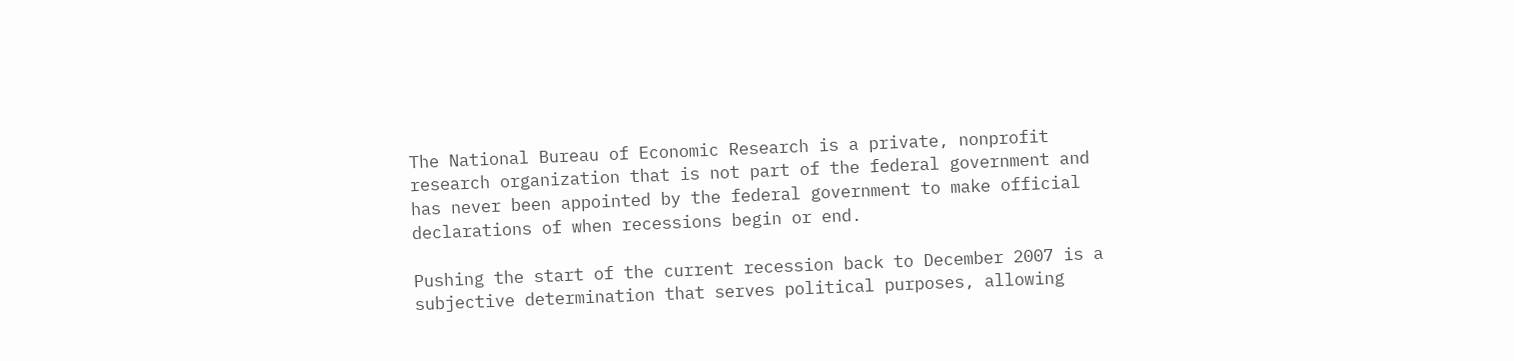The National Bureau of Economic Research is a private, nonprofit research organization that is not part of the federal government and has never been appointed by the federal government to make official declarations of when recessions begin or end.

Pushing the start of the current recession back to December 2007 is a subjective determination that serves political purposes, allowing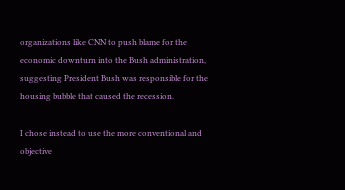organizations like CNN to push blame for the economic downturn into the Bush administration, suggesting President Bush was responsible for the housing bubble that caused the recession.

I chose instead to use the more conventional and objective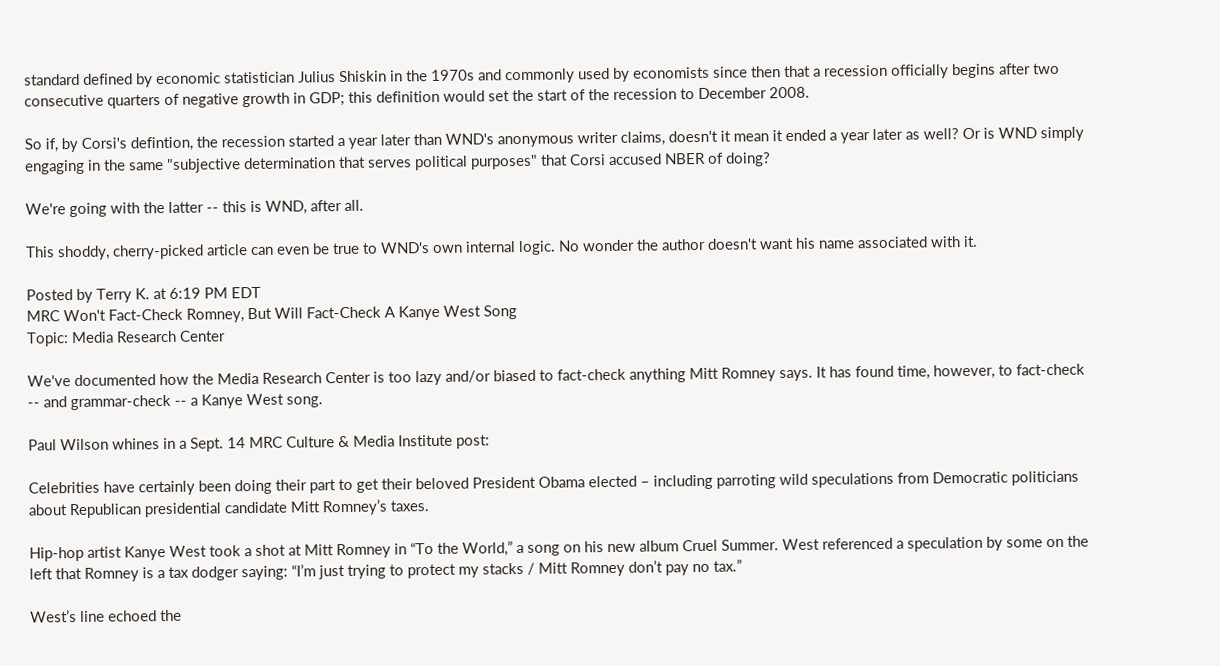standard defined by economic statistician Julius Shiskin in the 1970s and commonly used by economists since then that a recession officially begins after two consecutive quarters of negative growth in GDP; this definition would set the start of the recession to December 2008.

So if, by Corsi's defintion, the recession started a year later than WND's anonymous writer claims, doesn't it mean it ended a year later as well? Or is WND simply engaging in the same "subjective determination that serves political purposes" that Corsi accused NBER of doing?

We're going with the latter -- this is WND, after all.

This shoddy, cherry-picked article can even be true to WND's own internal logic. No wonder the author doesn't want his name associated with it.

Posted by Terry K. at 6:19 PM EDT
MRC Won't Fact-Check Romney, But Will Fact-Check A Kanye West Song
Topic: Media Research Center

We've documented how the Media Research Center is too lazy and/or biased to fact-check anything Mitt Romney says. It has found time, however, to fact-check -- and grammar-check -- a Kanye West song.

Paul Wilson whines in a Sept. 14 MRC Culture & Media Institute post:

Celebrities have certainly been doing their part to get their beloved President Obama elected – including parroting wild speculations from Democratic politicians about Republican presidential candidate Mitt Romney’s taxes.

Hip-hop artist Kanye West took a shot at Mitt Romney in “To the World,” a song on his new album Cruel Summer. West referenced a speculation by some on the left that Romney is a tax dodger saying: “I’m just trying to protect my stacks / Mitt Romney don’t pay no tax.”

West’s line echoed the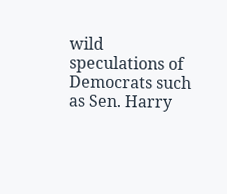wild speculations of Democrats such as Sen. Harry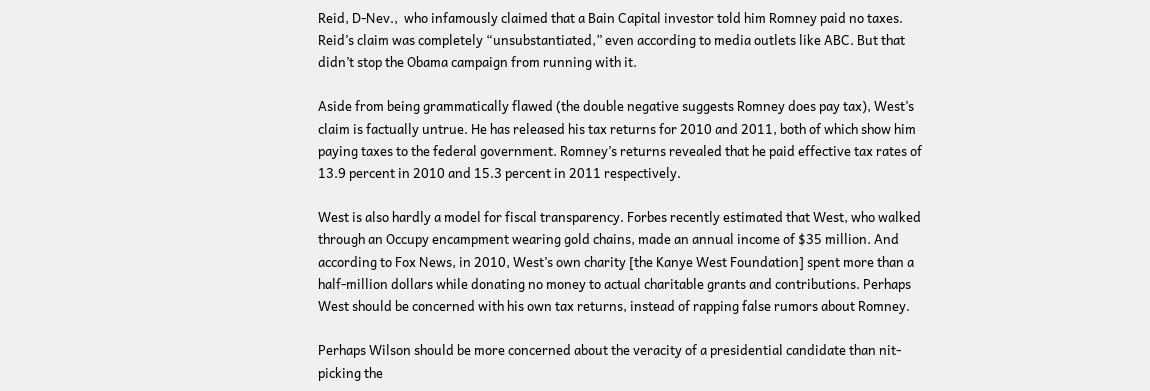Reid, D-Nev.,  who infamously claimed that a Bain Capital investor told him Romney paid no taxes. Reid’s claim was completely “unsubstantiated,” even according to media outlets like ABC. But that didn’t stop the Obama campaign from running with it.

Aside from being grammatically flawed (the double negative suggests Romney does pay tax), West’s claim is factually untrue. He has released his tax returns for 2010 and 2011, both of which show him paying taxes to the federal government. Romney’s returns revealed that he paid effective tax rates of 13.9 percent in 2010 and 15.3 percent in 2011 respectively.

West is also hardly a model for fiscal transparency. Forbes recently estimated that West, who walked through an Occupy encampment wearing gold chains, made an annual income of $35 million. And according to Fox News, in 2010, West’s own charity [the Kanye West Foundation] spent more than a half-million dollars while donating no money to actual charitable grants and contributions. Perhaps West should be concerned with his own tax returns, instead of rapping false rumors about Romney.

Perhaps Wilson should be more concerned about the veracity of a presidential candidate than nit-picking the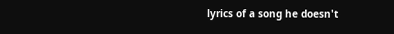lyrics of a song he doesn't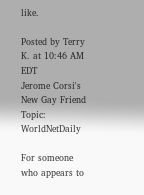like.

Posted by Terry K. at 10:46 AM EDT
Jerome Corsi's New Gay Friend
Topic: WorldNetDaily

For someone who appears to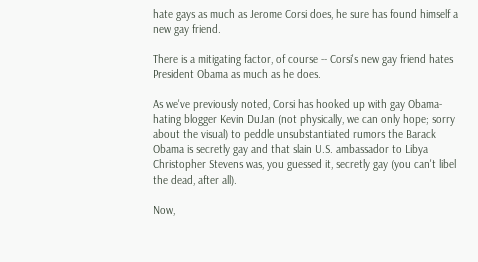hate gays as much as Jerome Corsi does, he sure has found himself a new gay friend.

There is a mitigating factor, of course -- Corsi's new gay friend hates President Obama as much as he does.

As we've previously noted, Corsi has hooked up with gay Obama-hating blogger Kevin DuJan (not physically, we can only hope; sorry about the visual) to peddle unsubstantiated rumors the Barack Obama is secretly gay and that slain U.S. ambassador to Libya Christopher Stevens was, you guessed it, secretly gay (you can't libel the dead, after all).

Now,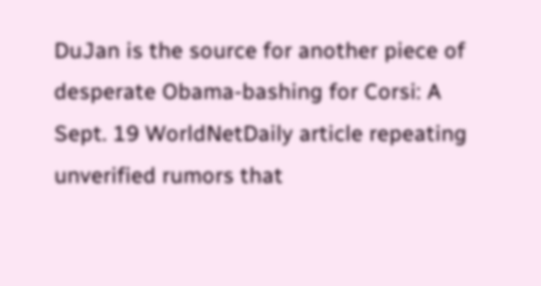DuJan is the source for another piece of desperate Obama-bashing for Corsi: A Sept. 19 WorldNetDaily article repeating unverified rumors that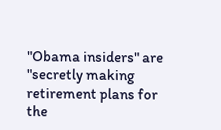"Obama insiders" are "secretly making retirement plans for the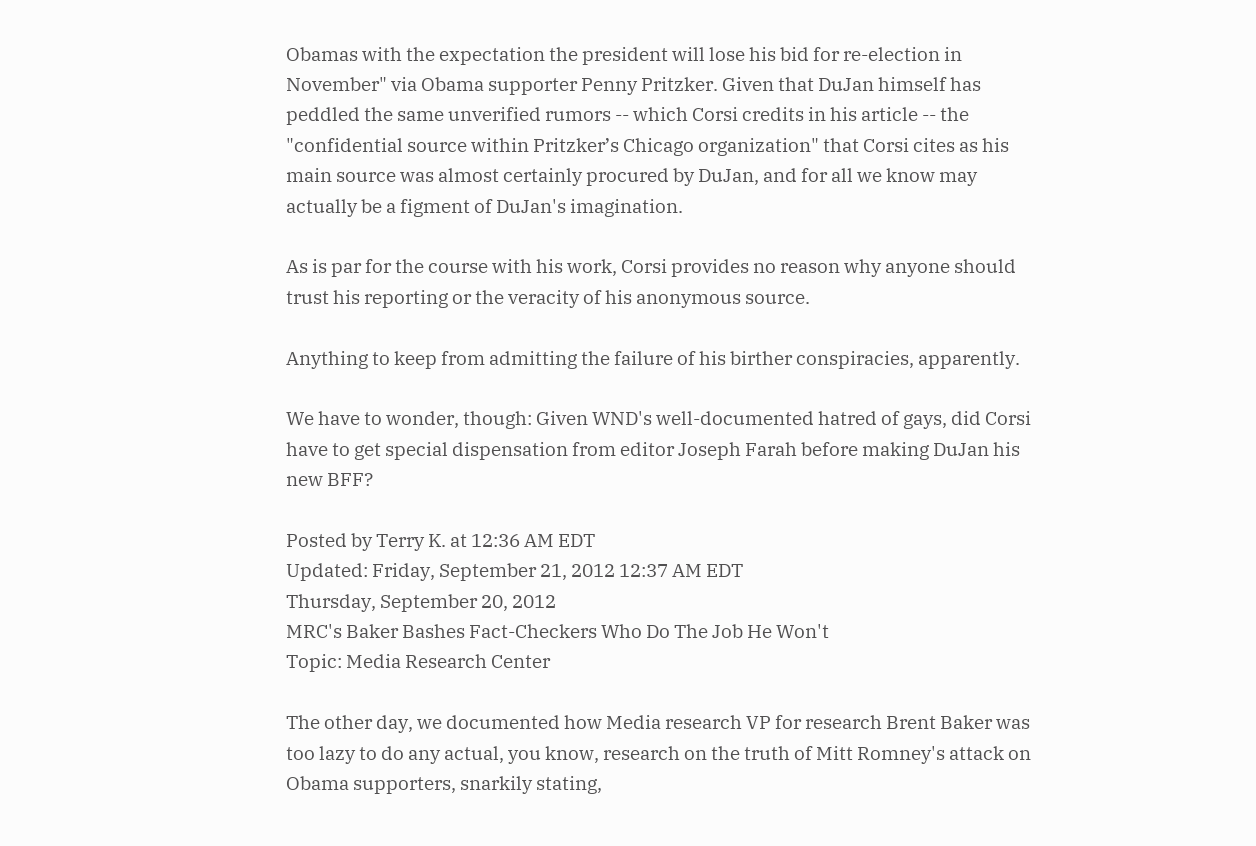Obamas with the expectation the president will lose his bid for re-election in November" via Obama supporter Penny Pritzker. Given that DuJan himself has peddled the same unverified rumors -- which Corsi credits in his article -- the "confidential source within Pritzker’s Chicago organization" that Corsi cites as his main source was almost certainly procured by DuJan, and for all we know may actually be a figment of DuJan's imagination.

As is par for the course with his work, Corsi provides no reason why anyone should trust his reporting or the veracity of his anonymous source.

Anything to keep from admitting the failure of his birther conspiracies, apparently.

We have to wonder, though: Given WND's well-documented hatred of gays, did Corsi have to get special dispensation from editor Joseph Farah before making DuJan his new BFF?

Posted by Terry K. at 12:36 AM EDT
Updated: Friday, September 21, 2012 12:37 AM EDT
Thursday, September 20, 2012
MRC's Baker Bashes Fact-Checkers Who Do The Job He Won't
Topic: Media Research Center

The other day, we documented how Media research VP for research Brent Baker was too lazy to do any actual, you know, research on the truth of Mitt Romney's attack on Obama supporters, snarkily stating,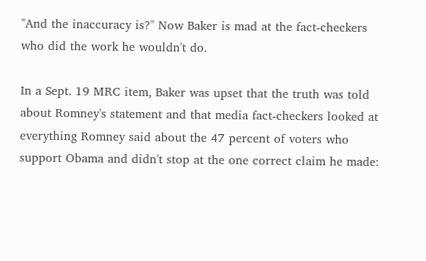"And the inaccuracy is?" Now Baker is mad at the fact-checkers who did the work he wouldn't do.

In a Sept. 19 MRC item, Baker was upset that the truth was told about Romney's statement and that media fact-checkers looked at everything Romney said about the 47 percent of voters who support Obama and didn't stop at the one correct claim he made: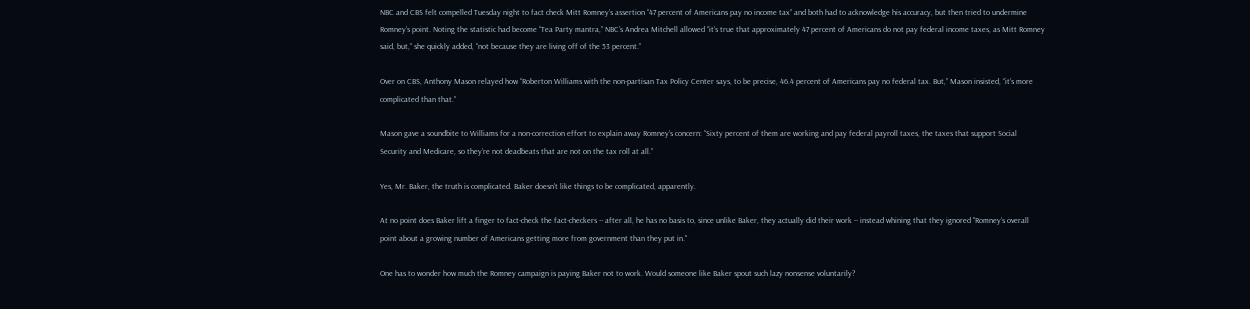NBC and CBS felt compelled Tuesday night to fact check Mitt Romney’s assertion “47 percent of Americans pay no income tax” and both had to acknowledge his accuracy, but then tried to undermine Romney’s point. Noting the statistic had become “Tea Party mantra,” NBC’s Andrea Mitchell allowed “it’s true that approximately 47 percent of Americans do not pay federal income taxes, as Mitt Romney said, but,” she quickly added, “not because they are living off of the 53 percent.”

Over on CBS, Anthony Mason relayed how “Roberton Williams with the non-partisan Tax Policy Center says, to be precise, 46.4 percent of Americans pay no federal tax. But,” Mason insisted, “it’s more complicated than that.”

Mason gave a soundbite to Williams for a non-correction effort to explain away Romney’s concern: “Sixty percent of them are working and pay federal payroll taxes, the taxes that support Social Security and Medicare, so they’re not deadbeats that are not on the tax roll at all.”

Yes, Mr. Baker, the truth is complicated. Baker doesn't like things to be complicated, apparently.

At no point does Baker lift a finger to fact-check the fact-checkers -- after all, he has no basis to, since unlike Baker, they actually did their work -- instead whining that they ignored "Romney’s overall point about a growing number of Americans getting more from government than they put in."

One has to wonder how much the Romney campaign is paying Baker not to work. Would someone like Baker spout such lazy nonsense voluntarily?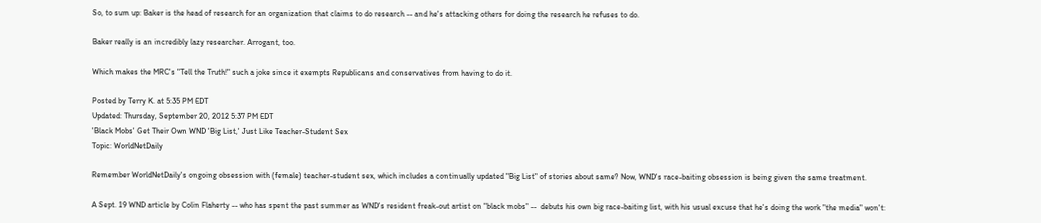So, to sum up: Baker is the head of research for an organization that claims to do research -- and he's attacking others for doing the research he refuses to do.

Baker really is an incredibly lazy researcher. Arrogant, too.

Which makes the MRC's "Tell the Truth!" such a joke since it exempts Republicans and conservatives from having to do it.

Posted by Terry K. at 5:35 PM EDT
Updated: Thursday, September 20, 2012 5:37 PM EDT
'Black Mobs' Get Their Own WND 'Big List,' Just Like Teacher-Student Sex
Topic: WorldNetDaily

Remember WorldNetDaily's ongoing obsession with (female) teacher-student sex, which includes a continually updated "Big List" of stories about same? Now, WND's race-baiting obsession is being given the same treatment.

A Sept. 19 WND article by Colin Flaherty -- who has spent the past summer as WND's resident freak-out artist on "black mobs" --  debuts his own big race-baiting list, with his usual excuse that he's doing the work "the media" won't: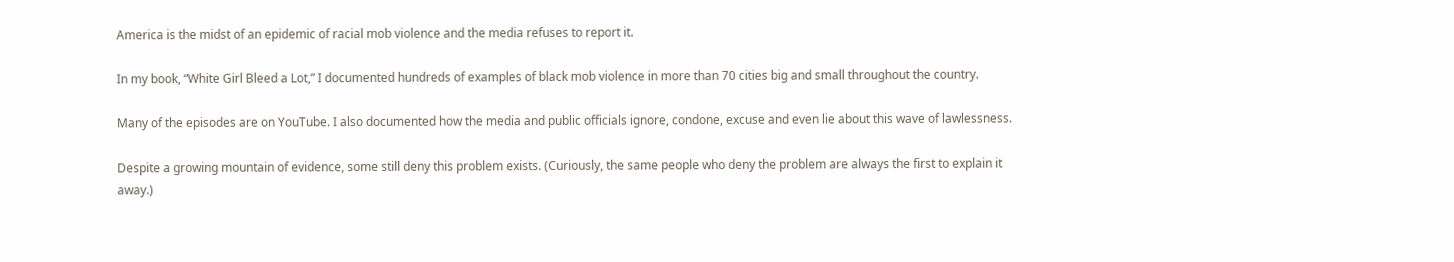America is the midst of an epidemic of racial mob violence and the media refuses to report it.

In my book, “White Girl Bleed a Lot,” I documented hundreds of examples of black mob violence in more than 70 cities big and small throughout the country.

Many of the episodes are on YouTube. I also documented how the media and public officials ignore, condone, excuse and even lie about this wave of lawlessness.

Despite a growing mountain of evidence, some still deny this problem exists. (Curiously, the same people who deny the problem are always the first to explain it away.)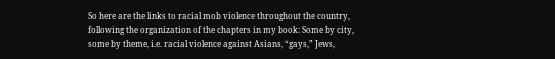So here are the links to racial mob violence throughout the country, following the organization of the chapters in my book: Some by city, some by theme, i.e. racial violence against Asians, “gays,” Jews,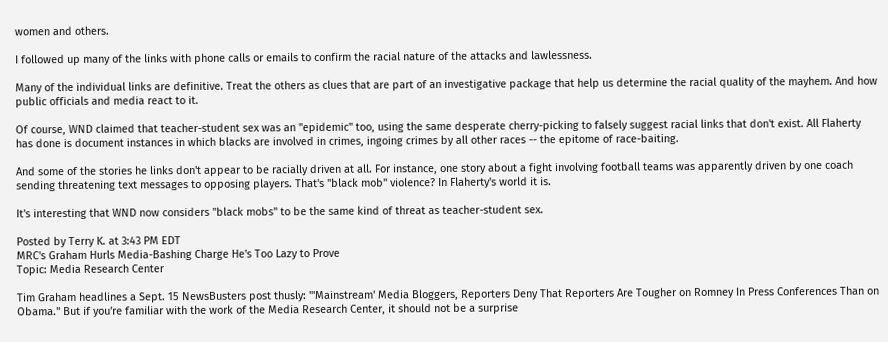women and others.

I followed up many of the links with phone calls or emails to confirm the racial nature of the attacks and lawlessness.

Many of the individual links are definitive. Treat the others as clues that are part of an investigative package that help us determine the racial quality of the mayhem. And how public officials and media react to it.

Of course, WND claimed that teacher-student sex was an "epidemic" too, using the same desperate cherry-picking to falsely suggest racial links that don't exist. All Flaherty has done is document instances in which blacks are involved in crimes, ingoing crimes by all other races -- the epitome of race-baiting.

And some of the stories he links don't appear to be racially driven at all. For instance, one story about a fight involving football teams was apparently driven by one coach sending threatening text messages to opposing players. That's "black mob" violence? In Flaherty's world it is.

It's interesting that WND now considers "black mobs" to be the same kind of threat as teacher-student sex.

Posted by Terry K. at 3:43 PM EDT
MRC's Graham Hurls Media-Bashing Charge He's Too Lazy to Prove
Topic: Media Research Center

Tim Graham headlines a Sept. 15 NewsBusters post thusly: "'Mainstream' Media Bloggers, Reporters Deny That Reporters Are Tougher on Romney In Press Conferences Than on Obama." But if you're familiar with the work of the Media Research Center, it should not be a surprise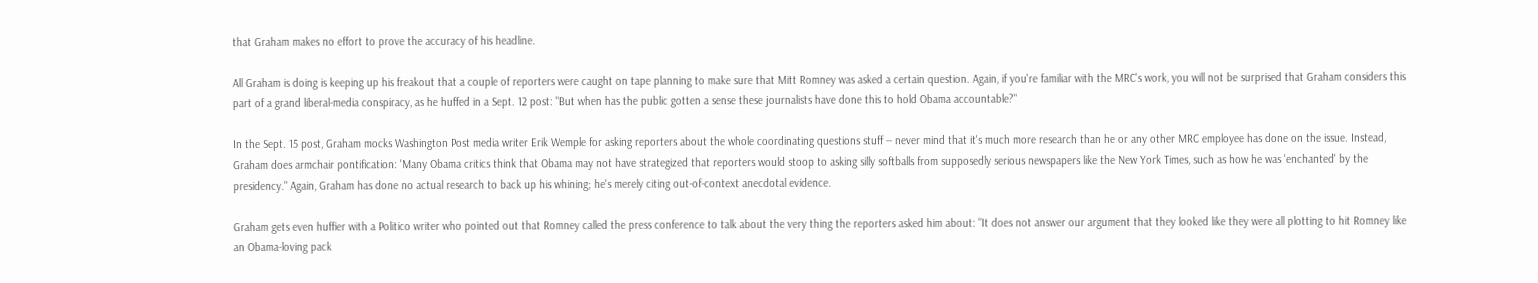that Graham makes no effort to prove the accuracy of his headline.

All Graham is doing is keeping up his freakout that a couple of reporters were caught on tape planning to make sure that Mitt Romney was asked a certain question. Again, if you're familiar with the MRC's work, you will not be surprised that Graham considers this part of a grand liberal-media conspiracy, as he huffed in a Sept. 12 post: "But when has the public gotten a sense these journalists have done this to hold Obama accountable?"

In the Sept. 15 post, Graham mocks Washington Post media writer Erik Wemple for asking reporters about the whole coordinating questions stuff -- never mind that it's much more research than he or any other MRC employee has done on the issue. Instead, Graham does armchair pontification: 'Many Obama critics think that Obama may not have strategized that reporters would stoop to asking silly softballs from supposedly serious newspapers like the New York Times, such as how he was 'enchanted' by the presidency." Again, Graham has done no actual research to back up his whining; he's merely citing out-of-context anecdotal evidence.

Graham gets even huffier with a Politico writer who pointed out that Romney called the press conference to talk about the very thing the reporters asked him about: "It does not answer our argument that they looked like they were all plotting to hit Romney like an Obama-loving pack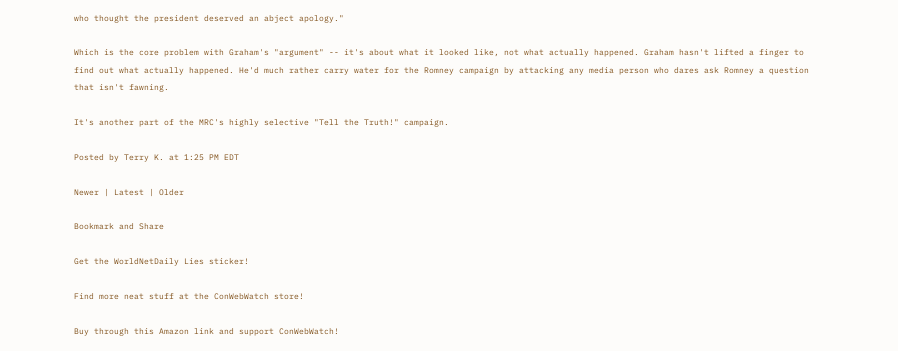who thought the president deserved an abject apology."

Which is the core problem with Graham's "argument" -- it's about what it looked like, not what actually happened. Graham hasn't lifted a finger to find out what actually happened. He'd much rather carry water for the Romney campaign by attacking any media person who dares ask Romney a question that isn't fawning.

It's another part of the MRC's highly selective "Tell the Truth!" campaign.

Posted by Terry K. at 1:25 PM EDT

Newer | Latest | Older

Bookmark and Share

Get the WorldNetDaily Lies sticker!

Find more neat stuff at the ConWebWatch store!

Buy through this Amazon link and support ConWebWatch!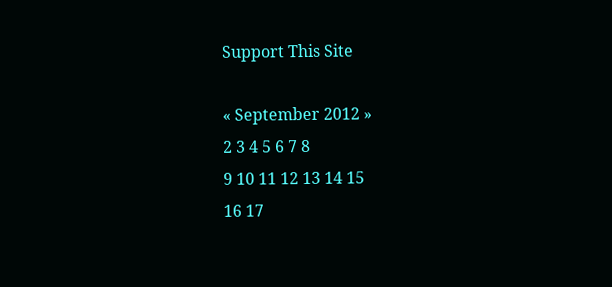Support This Site

« September 2012 »
2 3 4 5 6 7 8
9 10 11 12 13 14 15
16 17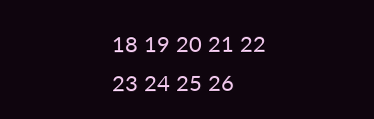18 19 20 21 22
23 24 25 26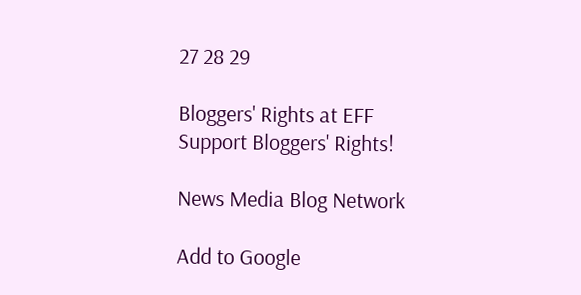27 28 29

Bloggers' Rights at EFF
Support Bloggers' Rights!

News Media Blog Network

Add to Google